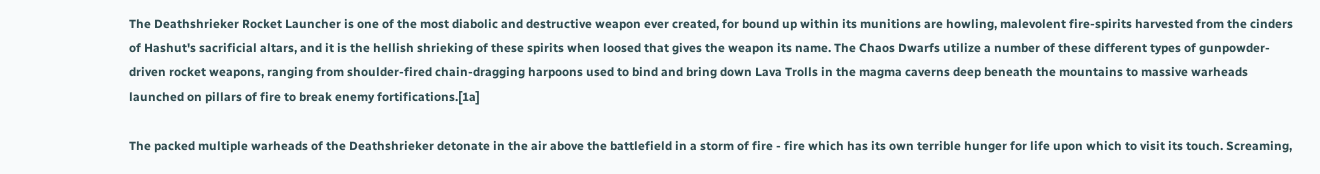The Deathshrieker Rocket Launcher is one of the most diabolic and destructive weapon ever created, for bound up within its munitions are howling, malevolent fire-spirits harvested from the cinders of Hashut's sacrificial altars, and it is the hellish shrieking of these spirits when loosed that gives the weapon its name. The Chaos Dwarfs utilize a number of these different types of gunpowder-driven rocket weapons, ranging from shoulder-fired chain-dragging harpoons used to bind and bring down Lava Trolls in the magma caverns deep beneath the mountains to massive warheads launched on pillars of fire to break enemy fortifications.[1a]

The packed multiple warheads of the Deathshrieker detonate in the air above the battlefield in a storm of fire - fire which has its own terrible hunger for life upon which to visit its touch. Screaming,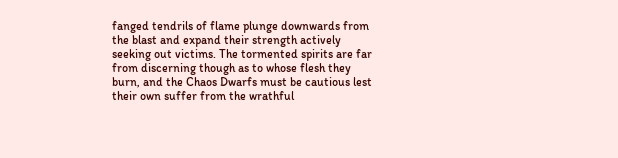fanged tendrils of flame plunge downwards from the blast and expand their strength actively seeking out victims. The tormented spirits are far from discerning though as to whose flesh they burn, and the Chaos Dwarfs must be cautious lest their own suffer from the wrathful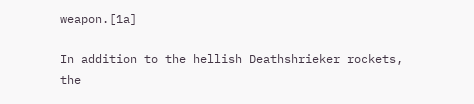weapon.[1a]

In addition to the hellish Deathshrieker rockets, the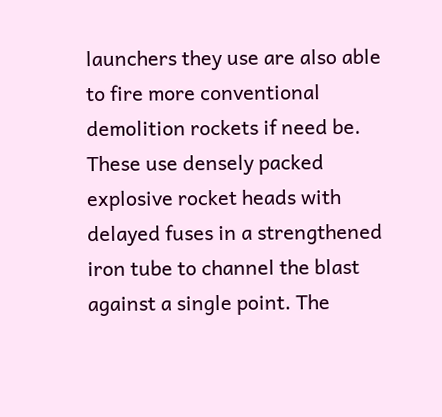launchers they use are also able to fire more conventional demolition rockets if need be. These use densely packed explosive rocket heads with delayed fuses in a strengthened iron tube to channel the blast against a single point. The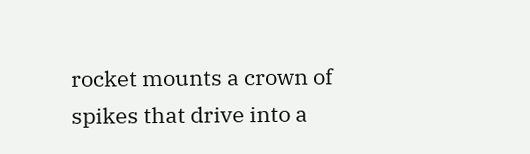rocket mounts a crown of spikes that drive into a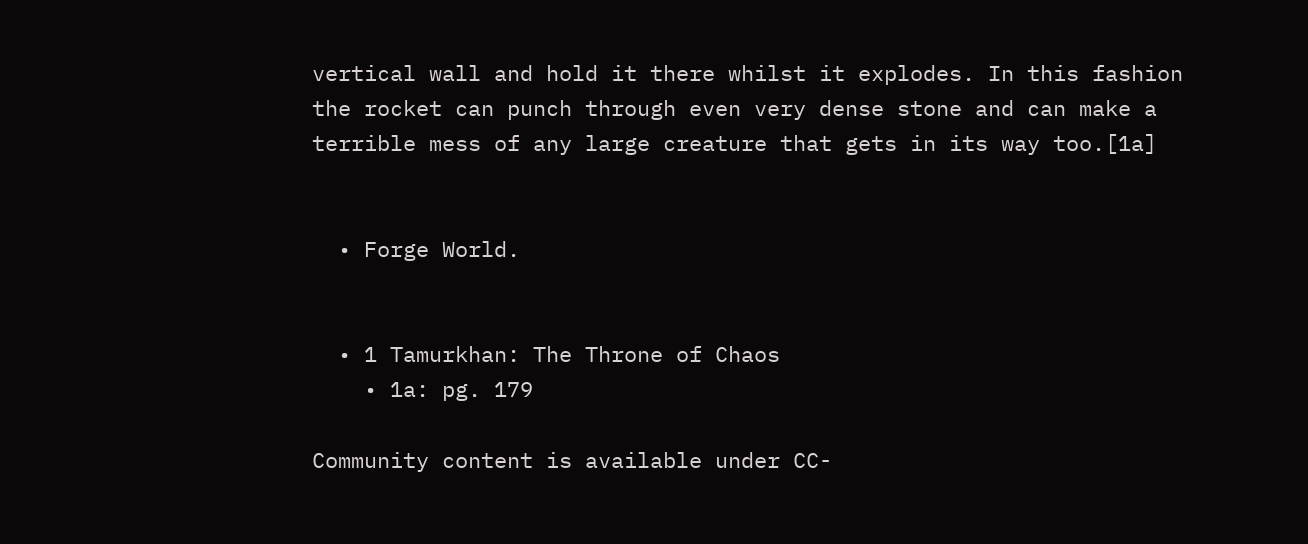vertical wall and hold it there whilst it explodes. In this fashion the rocket can punch through even very dense stone and can make a terrible mess of any large creature that gets in its way too.[1a]


  • Forge World.


  • 1 Tamurkhan: The Throne of Chaos
    • 1a: pg. 179

Community content is available under CC-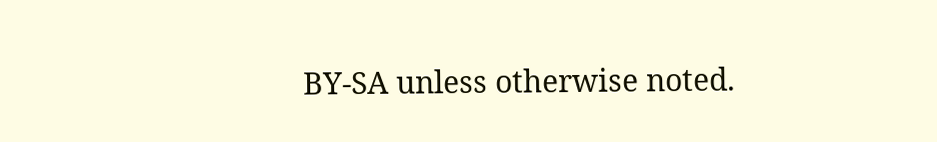BY-SA unless otherwise noted.